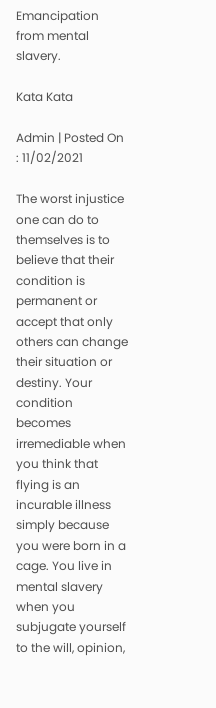Emancipation from mental slavery.

Kata Kata

Admin | Posted On : 11/02/2021

The worst injustice one can do to themselves is to believe that their condition is permanent or accept that only others can change their situation or destiny. Your condition becomes irremediable when you think that flying is an incurable illness simply because you were born in a cage. You live in mental slavery when you subjugate yourself to the will, opinion,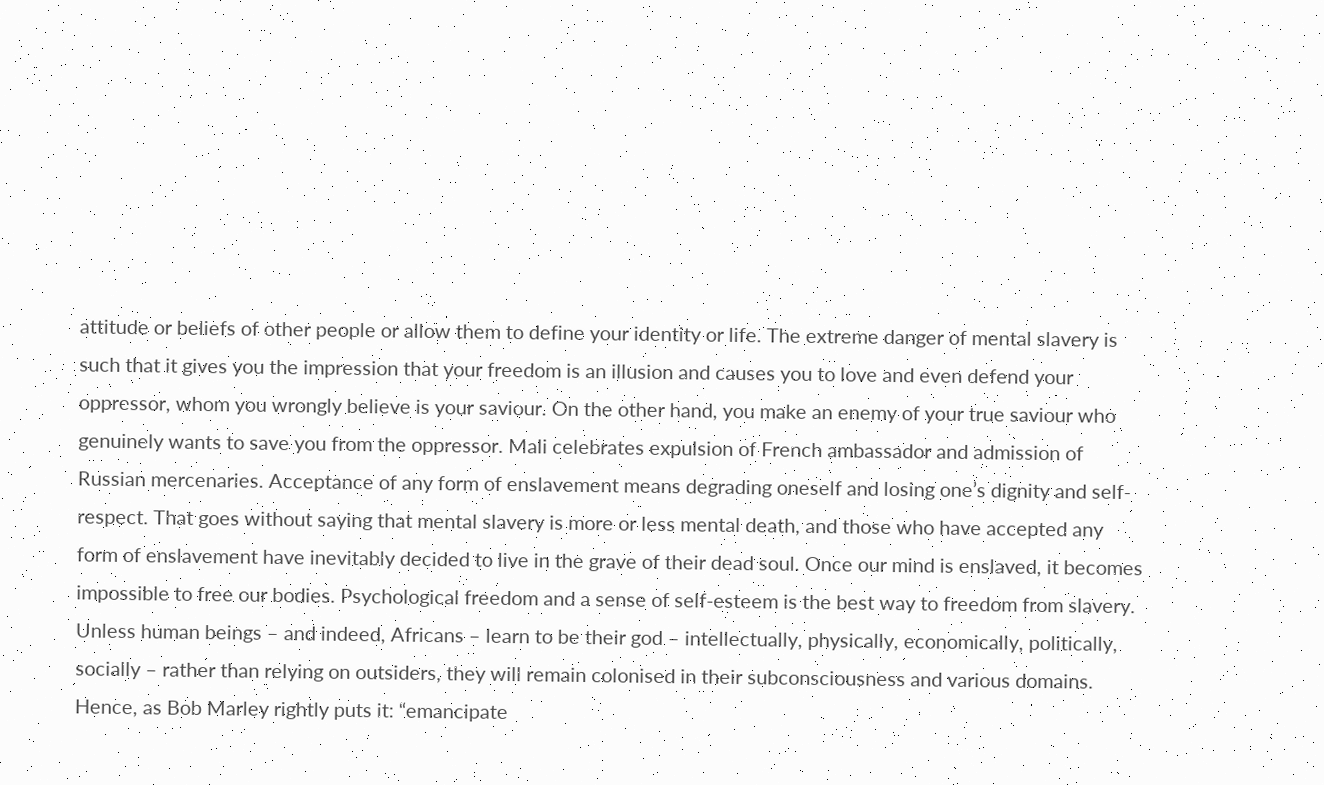attitude or beliefs of other people or allow them to define your identity or life. The extreme danger of mental slavery is such that it gives you the impression that your freedom is an illusion and causes you to love and even defend your oppressor, whom you wrongly believe is your saviour. On the other hand, you make an enemy of your true saviour who genuinely wants to save you from the oppressor. Mali celebrates expulsion of French ambassador and admission of Russian mercenaries. Acceptance of any form of enslavement means degrading oneself and losing one’s dignity and self-respect. That goes without saying that mental slavery is more or less mental death, and those who have accepted any form of enslavement have inevitably decided to live in the grave of their dead soul. Once our mind is enslaved, it becomes impossible to free our bodies. Psychological freedom and a sense of self-esteem is the best way to freedom from slavery. Unless human beings – and indeed, Africans – learn to be their god – intellectually, physically, economically, politically, socially – rather than relying on outsiders, they will remain colonised in their subconsciousness and various domains. Hence, as Bob Marley rightly puts it: “emancipate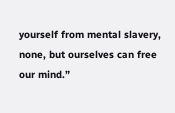yourself from mental slavery, none, but ourselves can free our mind.”